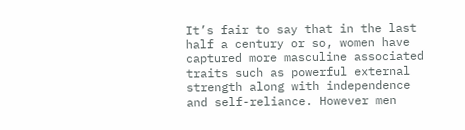It’s fair to say that in the last half a century or so, women have captured more masculine associated traits such as powerful external strength along with independence and self-reliance. However men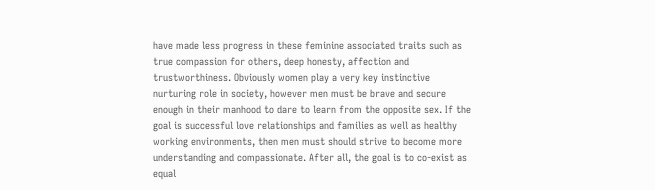have made less progress in these feminine associated traits such as true compassion for others, deep honesty, affection and trustworthiness. Obviously women play a very key instinctive nurturing role in society, however men must be brave and secure enough in their manhood to dare to learn from the opposite sex. If the goal is successful love relationships and families as well as healthy working environments, then men must should strive to become more understanding and compassionate. After all, the goal is to co-exist as equal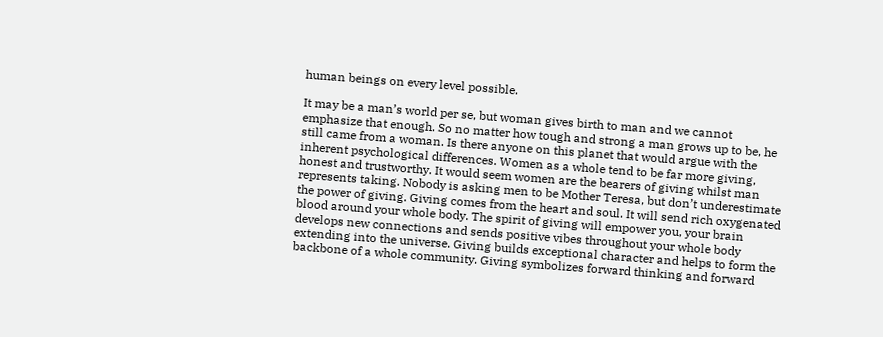human beings on every level possible.

It may be a man’s world per se, but woman gives birth to man and we cannot emphasize that enough. So no matter how tough and strong a man grows up to be, he still came from a woman. Is there anyone on this planet that would argue with the inherent psychological differences. Women as a whole tend to be far more giving, honest and trustworthy. It would seem women are the bearers of giving whilst man represents taking. Nobody is asking men to be Mother Teresa, but don’t underestimate the power of giving. Giving comes from the heart and soul. It will send rich oxygenated blood around your whole body. The spirit of giving will empower you, your brain develops new connections and sends positive vibes throughout your whole body extending into the universe. Giving builds exceptional character and helps to form the backbone of a whole community. Giving symbolizes forward thinking and forward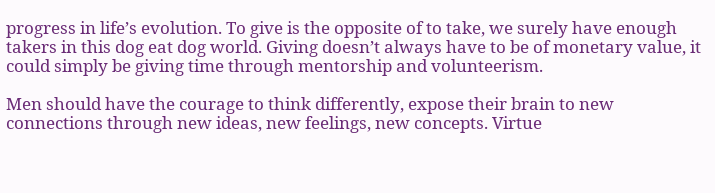progress in life’s evolution. To give is the opposite of to take, we surely have enough takers in this dog eat dog world. Giving doesn’t always have to be of monetary value, it could simply be giving time through mentorship and volunteerism.

Men should have the courage to think differently, expose their brain to new connections through new ideas, new feelings, new concepts. Virtue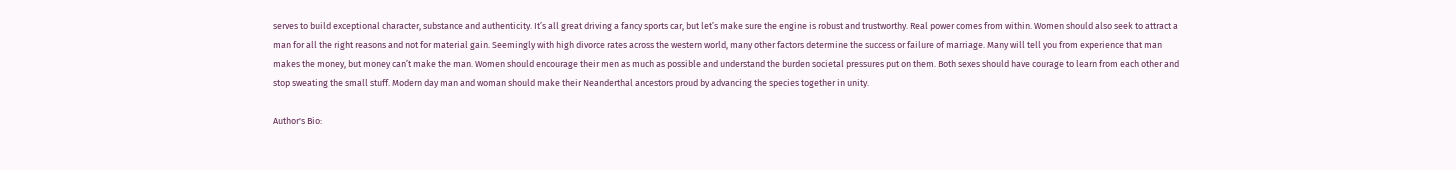serves to build exceptional character, substance and authenticity. It’s all great driving a fancy sports car, but let’s make sure the engine is robust and trustworthy. Real power comes from within. Women should also seek to attract a man for all the right reasons and not for material gain. Seemingly with high divorce rates across the western world, many other factors determine the success or failure of marriage. Many will tell you from experience that man makes the money, but money can’t make the man. Women should encourage their men as much as possible and understand the burden societal pressures put on them. Both sexes should have courage to learn from each other and stop sweating the small stuff. Modern day man and woman should make their Neanderthal ancestors proud by advancing the species together in unity.

Author's Bio: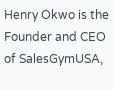Henry Okwo is the Founder and CEO of SalesGymUSA,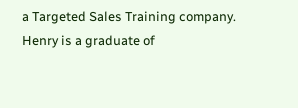a Targeted Sales Training company. Henry is a graduate of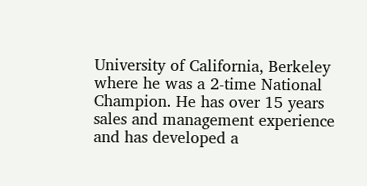University of California, Berkeley where he was a 2-time National Champion. He has over 15 years sales and management experience and has developed a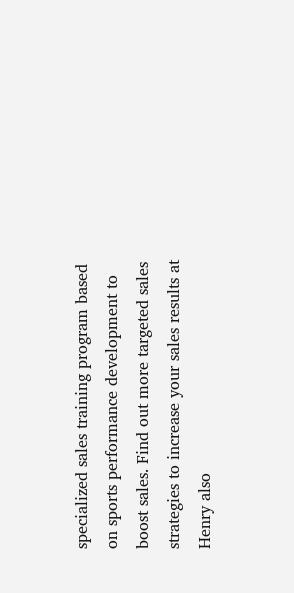specialized sales training program based on sports performance development to boost sales. Find out more targeted sales strategies to increase your sales results at Henry also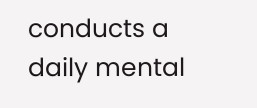conducts a daily mental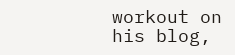workout on his blog,